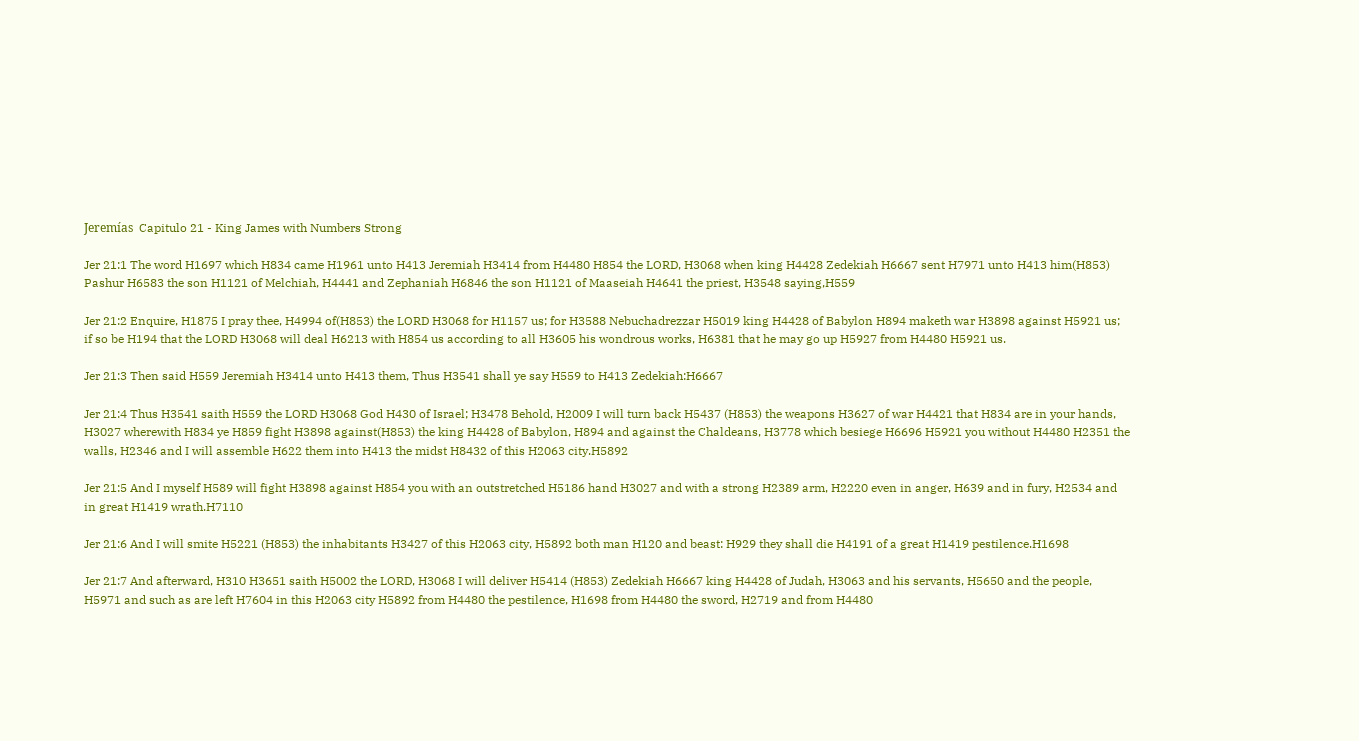Jeremías  Capitulo 21 - King James with Numbers Strong

Jer 21:1 The word H1697 which H834 came H1961 unto H413 Jeremiah H3414 from H4480 H854 the LORD, H3068 when king H4428 Zedekiah H6667 sent H7971 unto H413 him(H853) Pashur H6583 the son H1121 of Melchiah, H4441 and Zephaniah H6846 the son H1121 of Maaseiah H4641 the priest, H3548 saying,H559

Jer 21:2 Enquire, H1875 I pray thee, H4994 of(H853) the LORD H3068 for H1157 us; for H3588 Nebuchadrezzar H5019 king H4428 of Babylon H894 maketh war H3898 against H5921 us; if so be H194 that the LORD H3068 will deal H6213 with H854 us according to all H3605 his wondrous works, H6381 that he may go up H5927 from H4480 H5921 us.

Jer 21:3 Then said H559 Jeremiah H3414 unto H413 them, Thus H3541 shall ye say H559 to H413 Zedekiah:H6667

Jer 21:4 Thus H3541 saith H559 the LORD H3068 God H430 of Israel; H3478 Behold, H2009 I will turn back H5437 (H853) the weapons H3627 of war H4421 that H834 are in your hands, H3027 wherewith H834 ye H859 fight H3898 against(H853) the king H4428 of Babylon, H894 and against the Chaldeans, H3778 which besiege H6696 H5921 you without H4480 H2351 the walls, H2346 and I will assemble H622 them into H413 the midst H8432 of this H2063 city.H5892

Jer 21:5 And I myself H589 will fight H3898 against H854 you with an outstretched H5186 hand H3027 and with a strong H2389 arm, H2220 even in anger, H639 and in fury, H2534 and in great H1419 wrath.H7110

Jer 21:6 And I will smite H5221 (H853) the inhabitants H3427 of this H2063 city, H5892 both man H120 and beast: H929 they shall die H4191 of a great H1419 pestilence.H1698

Jer 21:7 And afterward, H310 H3651 saith H5002 the LORD, H3068 I will deliver H5414 (H853) Zedekiah H6667 king H4428 of Judah, H3063 and his servants, H5650 and the people, H5971 and such as are left H7604 in this H2063 city H5892 from H4480 the pestilence, H1698 from H4480 the sword, H2719 and from H4480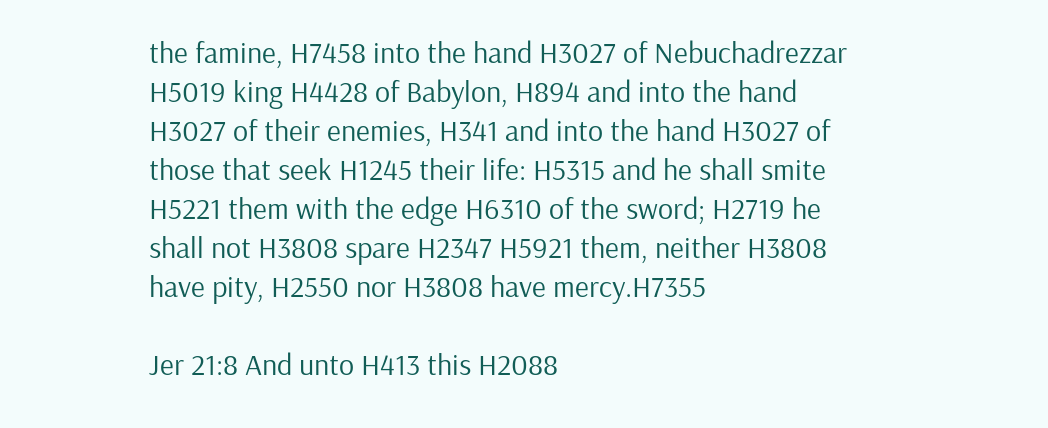the famine, H7458 into the hand H3027 of Nebuchadrezzar H5019 king H4428 of Babylon, H894 and into the hand H3027 of their enemies, H341 and into the hand H3027 of those that seek H1245 their life: H5315 and he shall smite H5221 them with the edge H6310 of the sword; H2719 he shall not H3808 spare H2347 H5921 them, neither H3808 have pity, H2550 nor H3808 have mercy.H7355

Jer 21:8 And unto H413 this H2088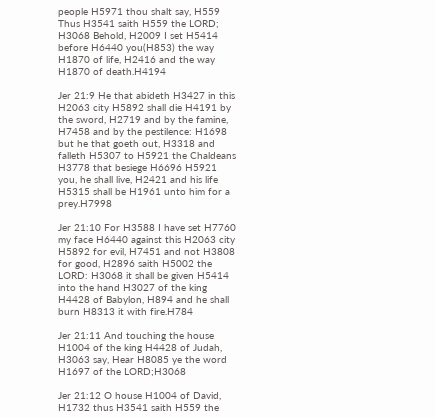people H5971 thou shalt say, H559 Thus H3541 saith H559 the LORD; H3068 Behold, H2009 I set H5414 before H6440 you(H853) the way H1870 of life, H2416 and the way H1870 of death.H4194

Jer 21:9 He that abideth H3427 in this H2063 city H5892 shall die H4191 by the sword, H2719 and by the famine, H7458 and by the pestilence: H1698 but he that goeth out, H3318 and falleth H5307 to H5921 the Chaldeans H3778 that besiege H6696 H5921 you, he shall live, H2421 and his life H5315 shall be H1961 unto him for a prey.H7998

Jer 21:10 For H3588 I have set H7760 my face H6440 against this H2063 city H5892 for evil, H7451 and not H3808 for good, H2896 saith H5002 the LORD: H3068 it shall be given H5414 into the hand H3027 of the king H4428 of Babylon, H894 and he shall burn H8313 it with fire.H784

Jer 21:11 And touching the house H1004 of the king H4428 of Judah, H3063 say, Hear H8085 ye the word H1697 of the LORD;H3068

Jer 21:12 O house H1004 of David, H1732 thus H3541 saith H559 the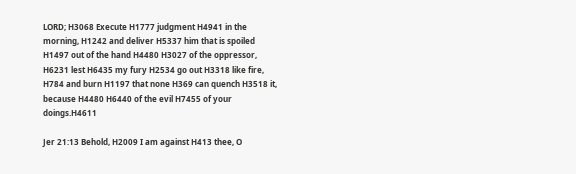LORD; H3068 Execute H1777 judgment H4941 in the morning, H1242 and deliver H5337 him that is spoiled H1497 out of the hand H4480 H3027 of the oppressor, H6231 lest H6435 my fury H2534 go out H3318 like fire, H784 and burn H1197 that none H369 can quench H3518 it, because H4480 H6440 of the evil H7455 of your doings.H4611

Jer 21:13 Behold, H2009 I am against H413 thee, O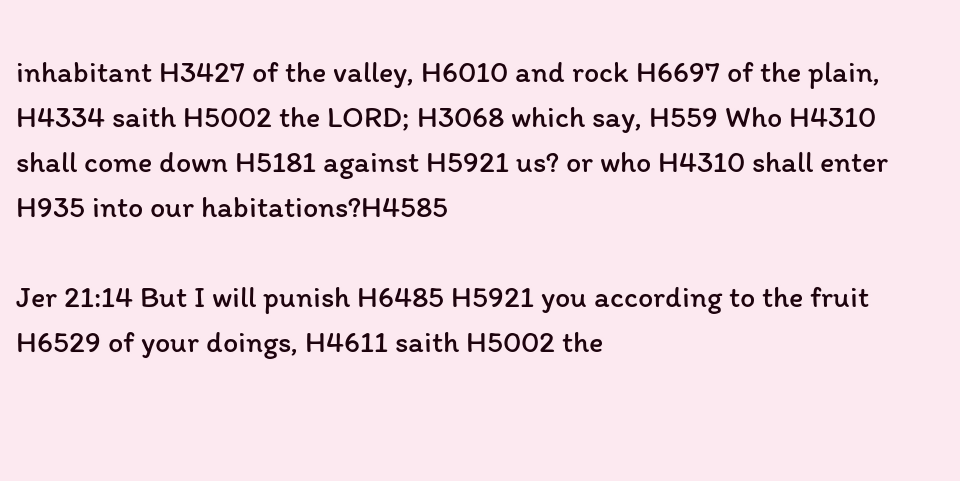inhabitant H3427 of the valley, H6010 and rock H6697 of the plain, H4334 saith H5002 the LORD; H3068 which say, H559 Who H4310 shall come down H5181 against H5921 us? or who H4310 shall enter H935 into our habitations?H4585

Jer 21:14 But I will punish H6485 H5921 you according to the fruit H6529 of your doings, H4611 saith H5002 the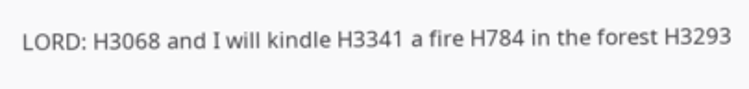LORD: H3068 and I will kindle H3341 a fire H784 in the forest H3293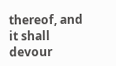thereof, and it shall devour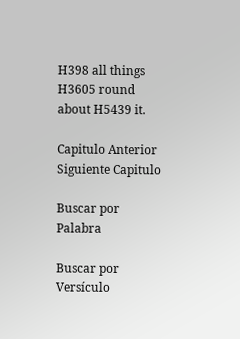H398 all things H3605 round about H5439 it.

Capitulo Anterior Siguiente Capitulo

Buscar por Palabra

Buscar por Versículo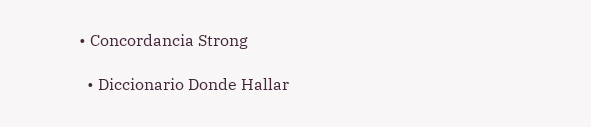• Concordancia Strong

  • Diccionario Donde Hallar